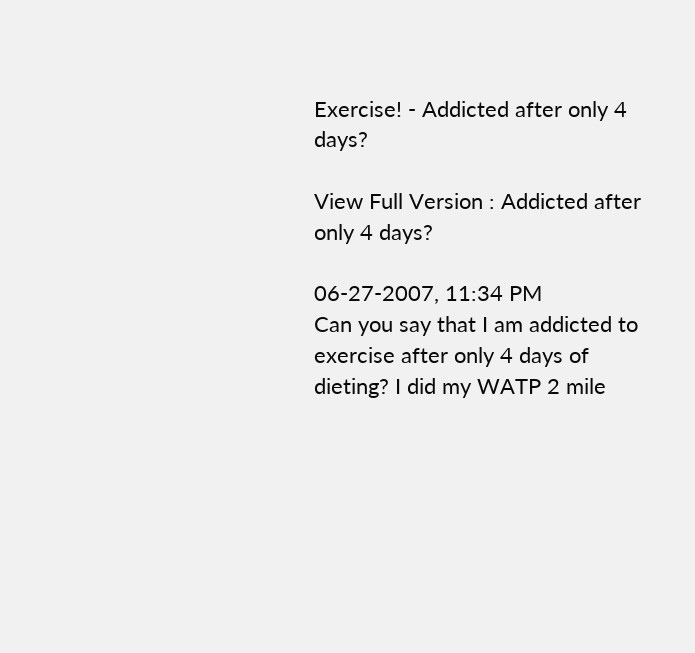Exercise! - Addicted after only 4 days?

View Full Version : Addicted after only 4 days?

06-27-2007, 11:34 PM
Can you say that I am addicted to exercise after only 4 days of dieting? I did my WATP 2 mile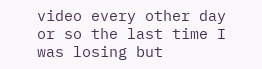video every other day or so the last time I was losing but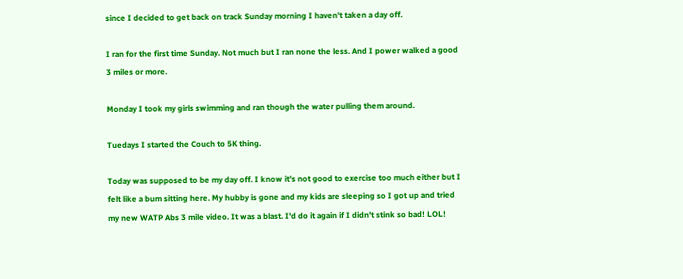since I decided to get back on track Sunday morning I haven't taken a day off.

I ran for the first time Sunday. Not much but I ran none the less. And I power walked a good 3 miles or more.

Monday I took my girls swimming and ran though the water pulling them around.

Tuedays I started the Couch to 5K thing.

Today was supposed to be my day off. I know it's not good to exercise too much either but I felt like a bum sitting here. My hubby is gone and my kids are sleeping so I got up and tried my new WATP Abs 3 mile video. It was a blast. I'd do it again if I didn't stink so bad! LOL!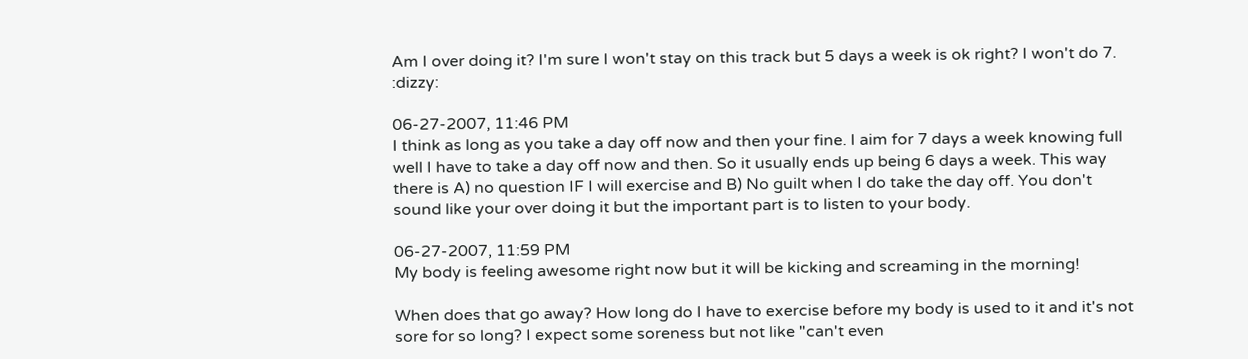Am I over doing it? I'm sure I won't stay on this track but 5 days a week is ok right? I won't do 7. :dizzy:

06-27-2007, 11:46 PM
I think as long as you take a day off now and then your fine. I aim for 7 days a week knowing full well I have to take a day off now and then. So it usually ends up being 6 days a week. This way there is A) no question IF I will exercise and B) No guilt when I do take the day off. You don't sound like your over doing it but the important part is to listen to your body.

06-27-2007, 11:59 PM
My body is feeling awesome right now but it will be kicking and screaming in the morning!

When does that go away? How long do I have to exercise before my body is used to it and it's not sore for so long? I expect some soreness but not like "can't even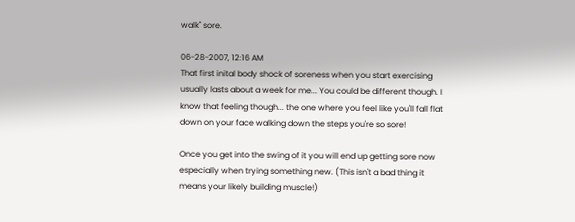walk" sore.

06-28-2007, 12:16 AM
That first inital body shock of soreness when you start exercising usually lasts about a week for me... You could be different though. I know that feeling though... the one where you feel like you'll fall flat down on your face walking down the steps you're so sore!

Once you get into the swing of it you will end up getting sore now especially when trying something new. (This isn't a bad thing it means your likely building muscle!)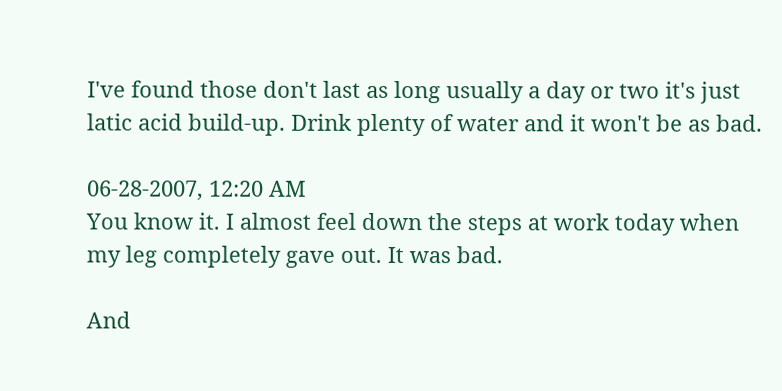I've found those don't last as long usually a day or two it's just latic acid build-up. Drink plenty of water and it won't be as bad.

06-28-2007, 12:20 AM
You know it. I almost feel down the steps at work today when my leg completely gave out. It was bad.

And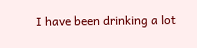I have been drinking a lot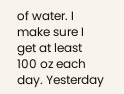of water. I make sure I get at least 100 oz each day. Yesterday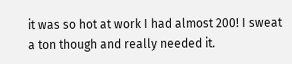it was so hot at work I had almost 200! I sweat a ton though and really needed it.